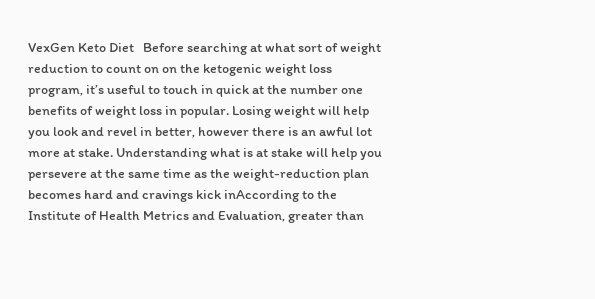VexGen Keto Diet   Before searching at what sort of weight reduction to count on on the ketogenic weight loss program, it’s useful to touch in quick at the number one benefits of weight loss in popular. Losing weight will help you look and revel in better, however there is an awful lot more at stake. Understanding what is at stake will help you persevere at the same time as the weight-reduction plan becomes hard and cravings kick inAccording to the Institute of Health Metrics and Evaluation, greater than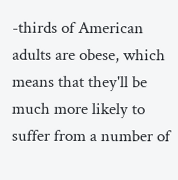-thirds of American adults are obese, which means that they'll be much more likely to suffer from a number of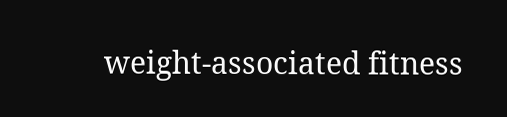weight-associated fitness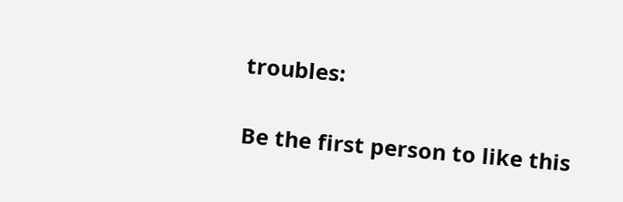troubles:

Be the first person to like this